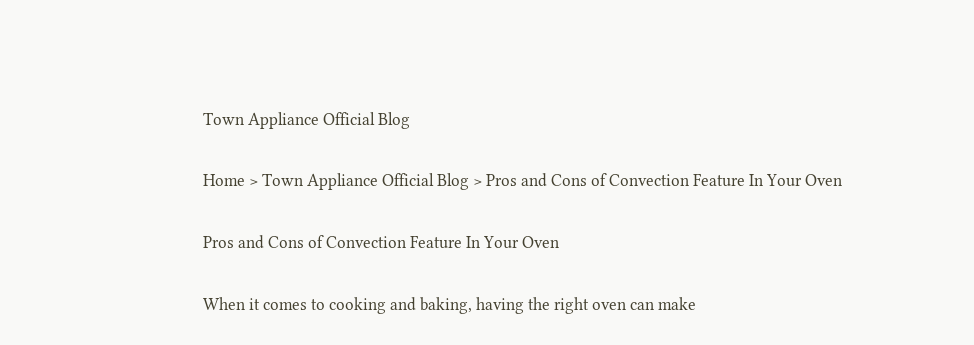Town Appliance Official Blog

Home > Town Appliance Official Blog > Pros and Cons of Convection Feature In Your Oven

Pros and Cons of Convection Feature In Your Oven

When it comes to cooking and baking, having the right oven can make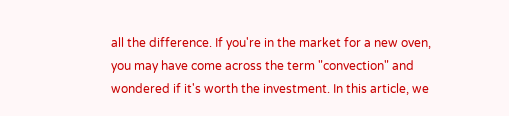all the difference. If you're in the market for a new oven, you may have come across the term "convection" and wondered if it's worth the investment. In this article, we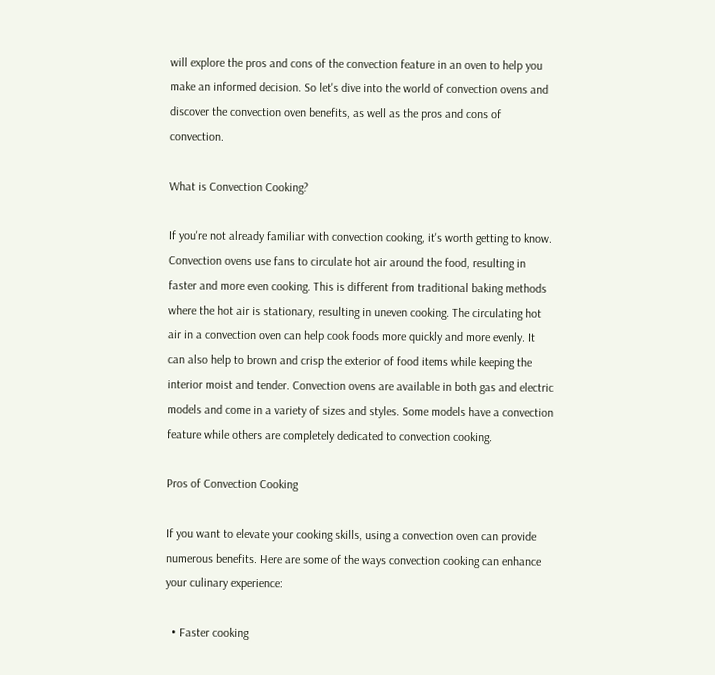will explore the pros and cons of the convection feature in an oven to help you make an informed decision. So let's dive into the world of convection ovens and discover the convection oven benefits, as well as the pros and cons of convection.

What is Convection Cooking?

If you're not already familiar with convection cooking, it's worth getting to know. Convection ovens use fans to circulate hot air around the food, resulting in faster and more even cooking. This is different from traditional baking methods where the hot air is stationary, resulting in uneven cooking. The circulating hot air in a convection oven can help cook foods more quickly and more evenly. It can also help to brown and crisp the exterior of food items while keeping the interior moist and tender. Convection ovens are available in both gas and electric models and come in a variety of sizes and styles. Some models have a convection feature while others are completely dedicated to convection cooking.

Pros of Convection Cooking

If you want to elevate your cooking skills, using a convection oven can provide numerous benefits. Here are some of the ways convection cooking can enhance your culinary experience:

  • Faster cooking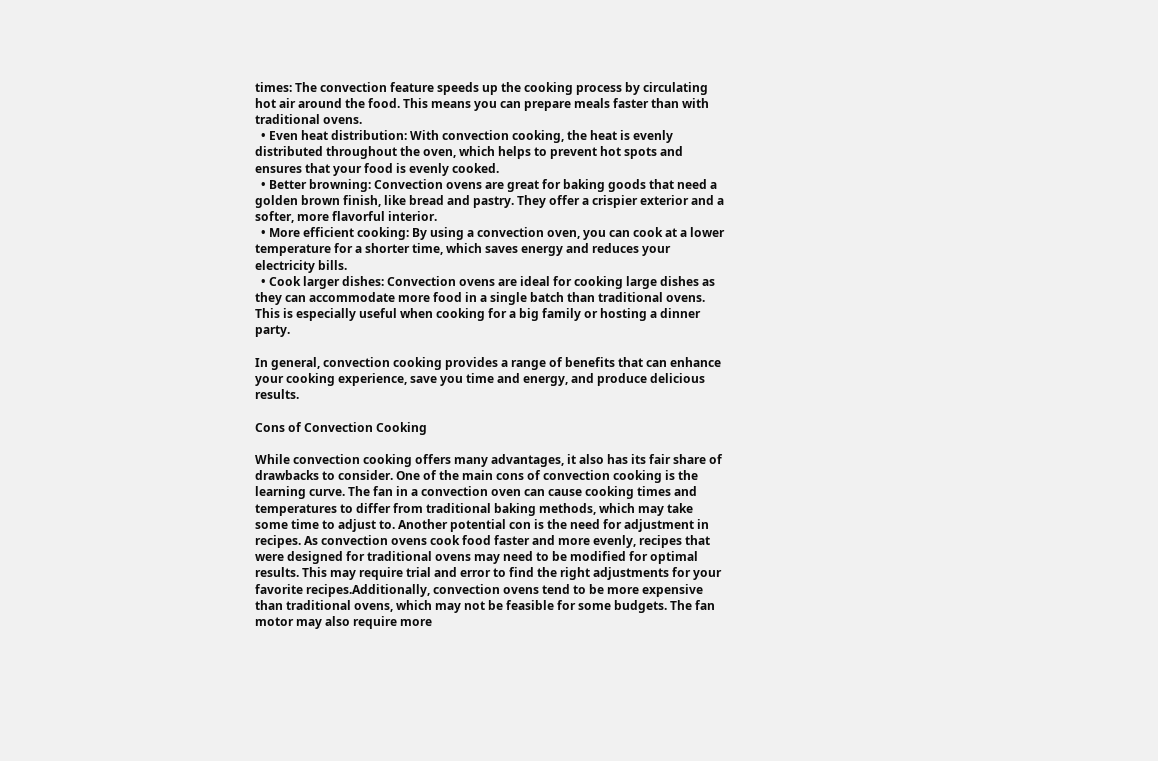times: The convection feature speeds up the cooking process by circulating hot air around the food. This means you can prepare meals faster than with traditional ovens.
  • Even heat distribution: With convection cooking, the heat is evenly distributed throughout the oven, which helps to prevent hot spots and ensures that your food is evenly cooked.
  • Better browning: Convection ovens are great for baking goods that need a golden brown finish, like bread and pastry. They offer a crispier exterior and a softer, more flavorful interior.
  • More efficient cooking: By using a convection oven, you can cook at a lower temperature for a shorter time, which saves energy and reduces your electricity bills.
  • Cook larger dishes: Convection ovens are ideal for cooking large dishes as they can accommodate more food in a single batch than traditional ovens. This is especially useful when cooking for a big family or hosting a dinner party.

In general, convection cooking provides a range of benefits that can enhance your cooking experience, save you time and energy, and produce delicious results.

Cons of Convection Cooking

While convection cooking offers many advantages, it also has its fair share of drawbacks to consider. One of the main cons of convection cooking is the learning curve. The fan in a convection oven can cause cooking times and temperatures to differ from traditional baking methods, which may take some time to adjust to. Another potential con is the need for adjustment in recipes. As convection ovens cook food faster and more evenly, recipes that were designed for traditional ovens may need to be modified for optimal results. This may require trial and error to find the right adjustments for your favorite recipes.Additionally, convection ovens tend to be more expensive than traditional ovens, which may not be feasible for some budgets. The fan motor may also require more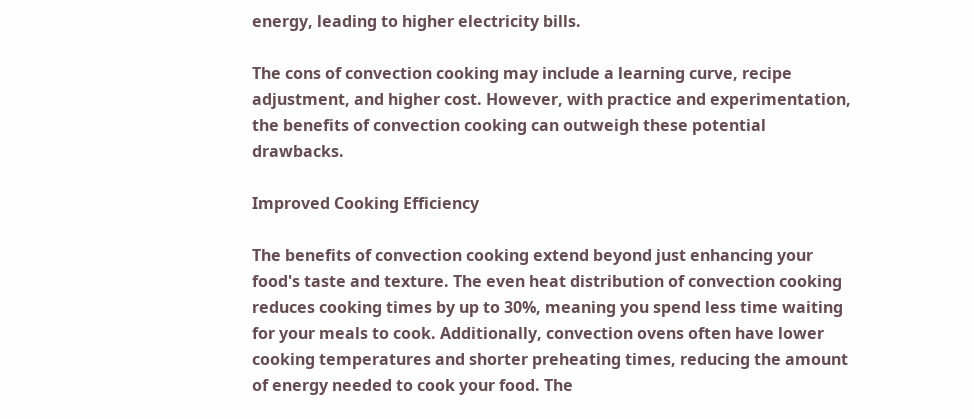energy, leading to higher electricity bills.

The cons of convection cooking may include a learning curve, recipe adjustment, and higher cost. However, with practice and experimentation, the benefits of convection cooking can outweigh these potential drawbacks.

Improved Cooking Efficiency

The benefits of convection cooking extend beyond just enhancing your food's taste and texture. The even heat distribution of convection cooking reduces cooking times by up to 30%, meaning you spend less time waiting for your meals to cook. Additionally, convection ovens often have lower cooking temperatures and shorter preheating times, reducing the amount of energy needed to cook your food. The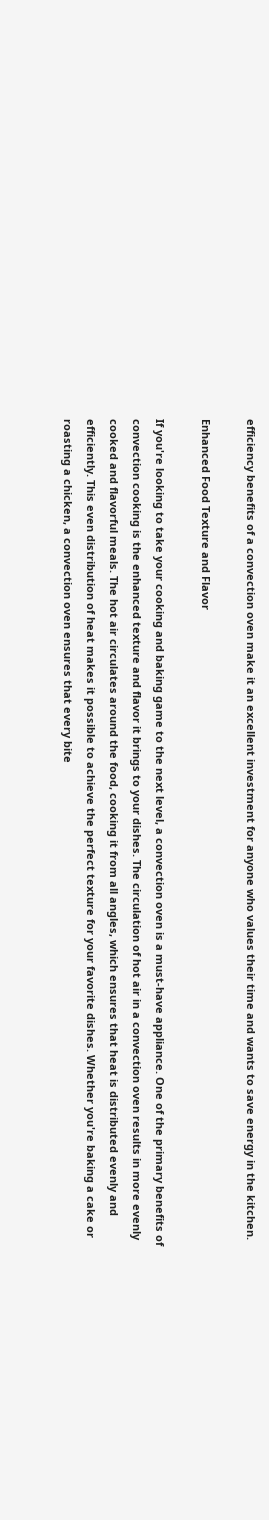efficiency benefits of a convection oven make it an excellent investment for anyone who values their time and wants to save energy in the kitchen.

Enhanced Food Texture and Flavor

If you're looking to take your cooking and baking game to the next level, a convection oven is a must-have appliance. One of the primary benefits of convection cooking is the enhanced texture and flavor it brings to your dishes. The circulation of hot air in a convection oven results in more evenly cooked and flavorful meals. The hot air circulates around the food, cooking it from all angles, which ensures that heat is distributed evenly and efficiently. This even distribution of heat makes it possible to achieve the perfect texture for your favorite dishes. Whether you're baking a cake or roasting a chicken, a convection oven ensures that every bite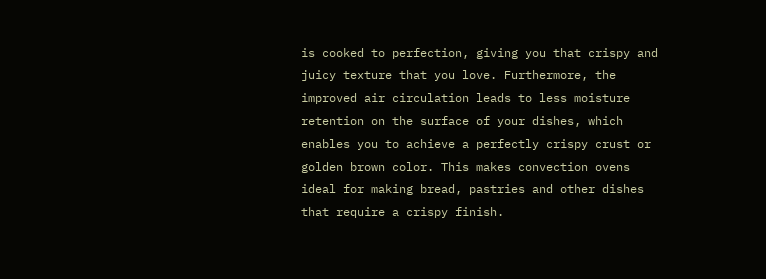is cooked to perfection, giving you that crispy and juicy texture that you love. Furthermore, the improved air circulation leads to less moisture retention on the surface of your dishes, which enables you to achieve a perfectly crispy crust or golden brown color. This makes convection ovens ideal for making bread, pastries and other dishes that require a crispy finish.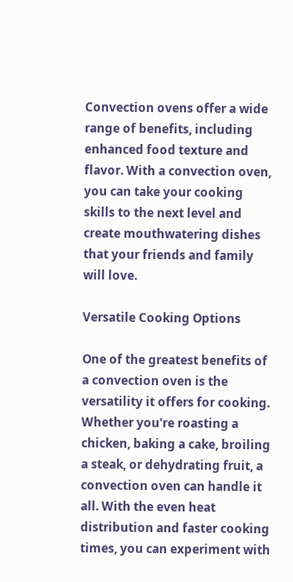Convection ovens offer a wide range of benefits, including enhanced food texture and flavor. With a convection oven, you can take your cooking skills to the next level and create mouthwatering dishes that your friends and family will love.

Versatile Cooking Options

One of the greatest benefits of a convection oven is the versatility it offers for cooking. Whether you're roasting a chicken, baking a cake, broiling a steak, or dehydrating fruit, a convection oven can handle it all. With the even heat distribution and faster cooking times, you can experiment with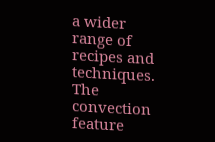a wider range of recipes and techniques. The convection feature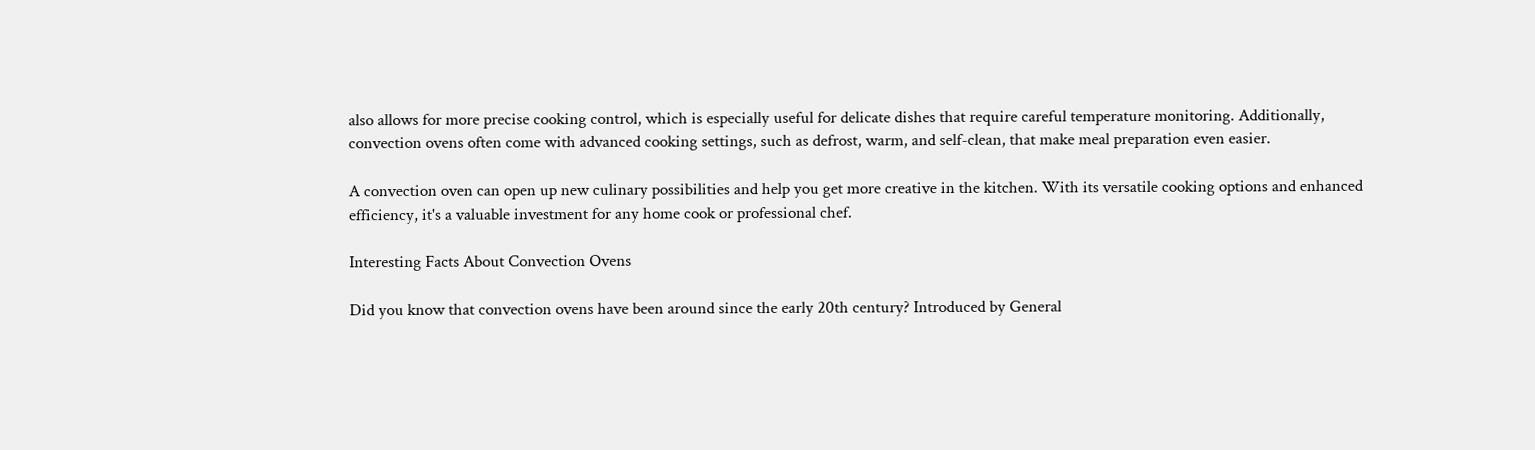also allows for more precise cooking control, which is especially useful for delicate dishes that require careful temperature monitoring. Additionally, convection ovens often come with advanced cooking settings, such as defrost, warm, and self-clean, that make meal preparation even easier.

A convection oven can open up new culinary possibilities and help you get more creative in the kitchen. With its versatile cooking options and enhanced efficiency, it's a valuable investment for any home cook or professional chef.

Interesting Facts About Convection Ovens

Did you know that convection ovens have been around since the early 20th century? Introduced by General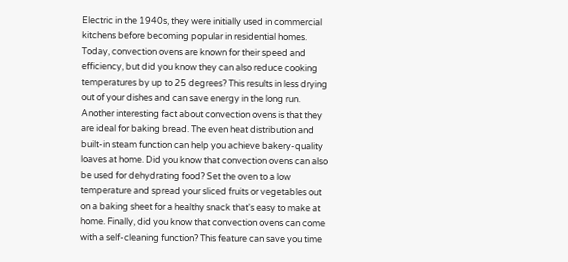Electric in the 1940s, they were initially used in commercial kitchens before becoming popular in residential homes. Today, convection ovens are known for their speed and efficiency, but did you know they can also reduce cooking temperatures by up to 25 degrees? This results in less drying out of your dishes and can save energy in the long run. Another interesting fact about convection ovens is that they are ideal for baking bread. The even heat distribution and built-in steam function can help you achieve bakery-quality loaves at home. Did you know that convection ovens can also be used for dehydrating food? Set the oven to a low temperature and spread your sliced fruits or vegetables out on a baking sheet for a healthy snack that's easy to make at home. Finally, did you know that convection ovens can come with a self-cleaning function? This feature can save you time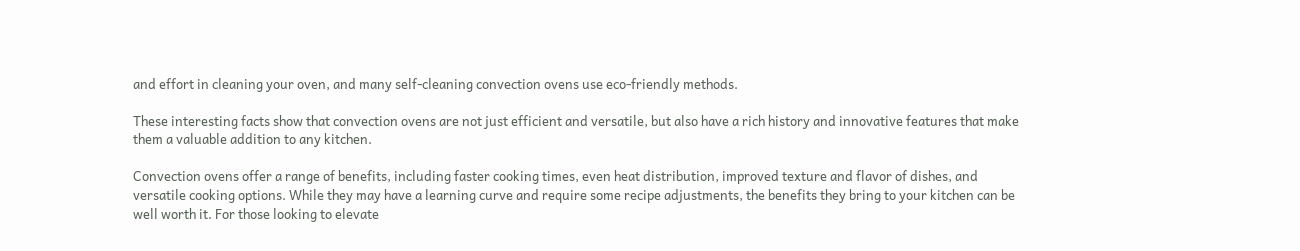and effort in cleaning your oven, and many self-cleaning convection ovens use eco-friendly methods.

These interesting facts show that convection ovens are not just efficient and versatile, but also have a rich history and innovative features that make them a valuable addition to any kitchen.

Convection ovens offer a range of benefits, including faster cooking times, even heat distribution, improved texture and flavor of dishes, and versatile cooking options. While they may have a learning curve and require some recipe adjustments, the benefits they bring to your kitchen can be well worth it. For those looking to elevate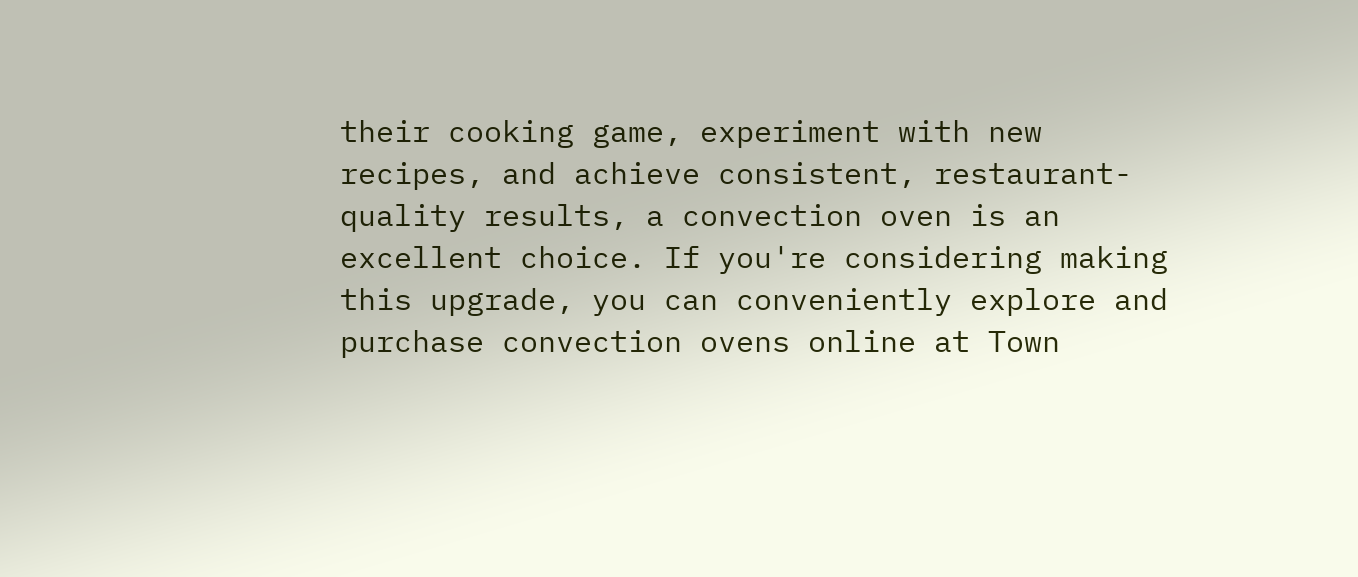their cooking game, experiment with new recipes, and achieve consistent, restaurant-quality results, a convection oven is an excellent choice. If you're considering making this upgrade, you can conveniently explore and purchase convection ovens online at Town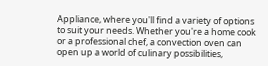Appliance, where you'll find a variety of options to suit your needs. Whether you're a home cook or a professional chef, a convection oven can open up a world of culinary possibilities,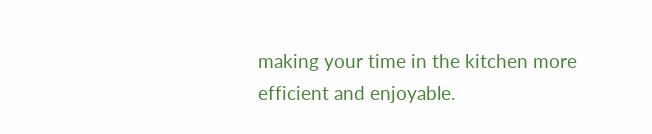making your time in the kitchen more efficient and enjoyable.